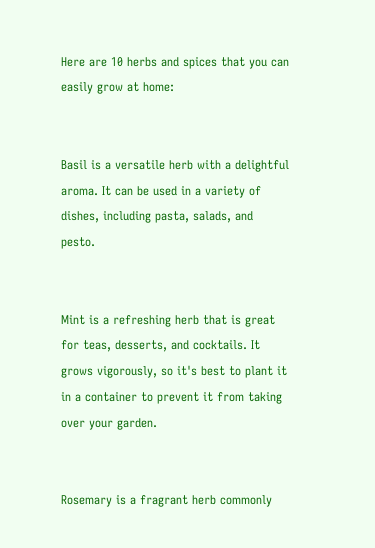Here are 10 herbs and spices that you can easily grow at home:


Basil is a versatile herb with a delightful aroma. It can be used in a variety of dishes, including pasta, salads, and pesto.


Mint is a refreshing herb that is great for teas, desserts, and cocktails. It grows vigorously, so it's best to plant it in a container to prevent it from taking over your garden.


Rosemary is a fragrant herb commonly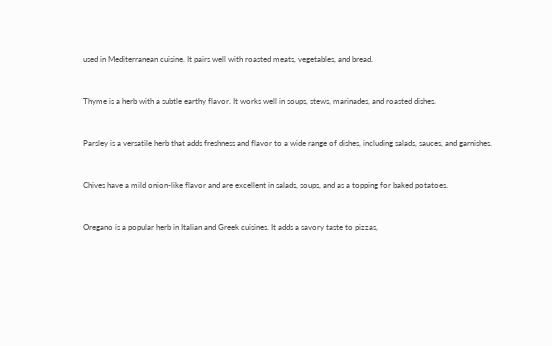used in Mediterranean cuisine. It pairs well with roasted meats, vegetables, and bread.


Thyme is a herb with a subtle earthy flavor. It works well in soups, stews, marinades, and roasted dishes.


Parsley is a versatile herb that adds freshness and flavor to a wide range of dishes, including salads, sauces, and garnishes.


Chives have a mild onion-like flavor and are excellent in salads, soups, and as a topping for baked potatoes.


Oregano is a popular herb in Italian and Greek cuisines. It adds a savory taste to pizzas,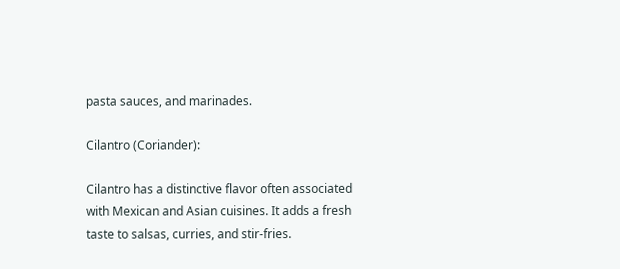pasta sauces, and marinades.

Cilantro (Coriander):

Cilantro has a distinctive flavor often associated with Mexican and Asian cuisines. It adds a fresh taste to salsas, curries, and stir-fries.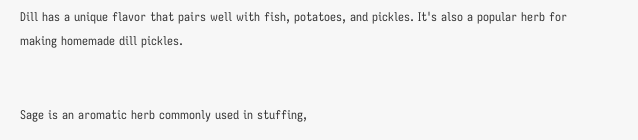Dill has a unique flavor that pairs well with fish, potatoes, and pickles. It's also a popular herb for making homemade dill pickles.


Sage is an aromatic herb commonly used in stuffing,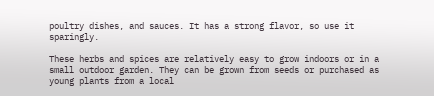poultry dishes, and sauces. It has a strong flavor, so use it sparingly.

These herbs and spices are relatively easy to grow indoors or in a small outdoor garden. They can be grown from seeds or purchased as young plants from a local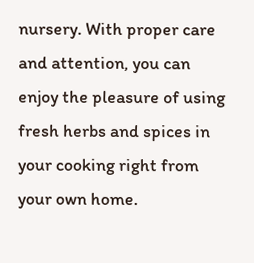nursery. With proper care and attention, you can enjoy the pleasure of using fresh herbs and spices in your cooking right from your own home.